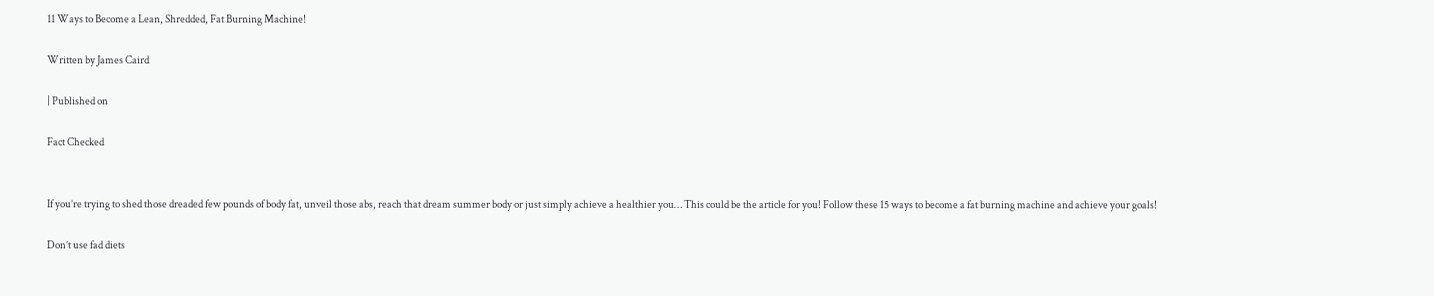11 Ways to Become a Lean, Shredded, Fat Burning Machine!

Written by James Caird

| Published on

Fact Checked


If you’re trying to shed those dreaded few pounds of body fat, unveil those abs, reach that dream summer body or just simply achieve a healthier you… This could be the article for you! Follow these 15 ways to become a fat burning machine and achieve your goals!

Don’t use fad diets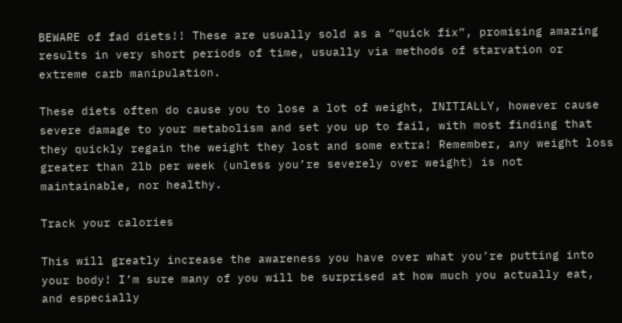BEWARE of fad diets!! These are usually sold as a “quick fix”, promising amazing results in very short periods of time, usually via methods of starvation or extreme carb manipulation.

These diets often do cause you to lose a lot of weight, INITIALLY, however cause severe damage to your metabolism and set you up to fail, with most finding that they quickly regain the weight they lost and some extra! Remember, any weight loss greater than 2lb per week (unless you’re severely over weight) is not maintainable, nor healthy.

Track your calories

This will greatly increase the awareness you have over what you’re putting into your body! I’m sure many of you will be surprised at how much you actually eat, and especially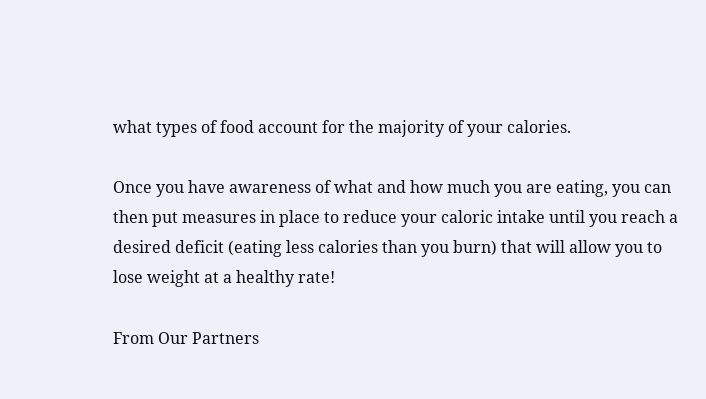what types of food account for the majority of your calories.

Once you have awareness of what and how much you are eating, you can then put measures in place to reduce your caloric intake until you reach a desired deficit (eating less calories than you burn) that will allow you to lose weight at a healthy rate!

From Our Partners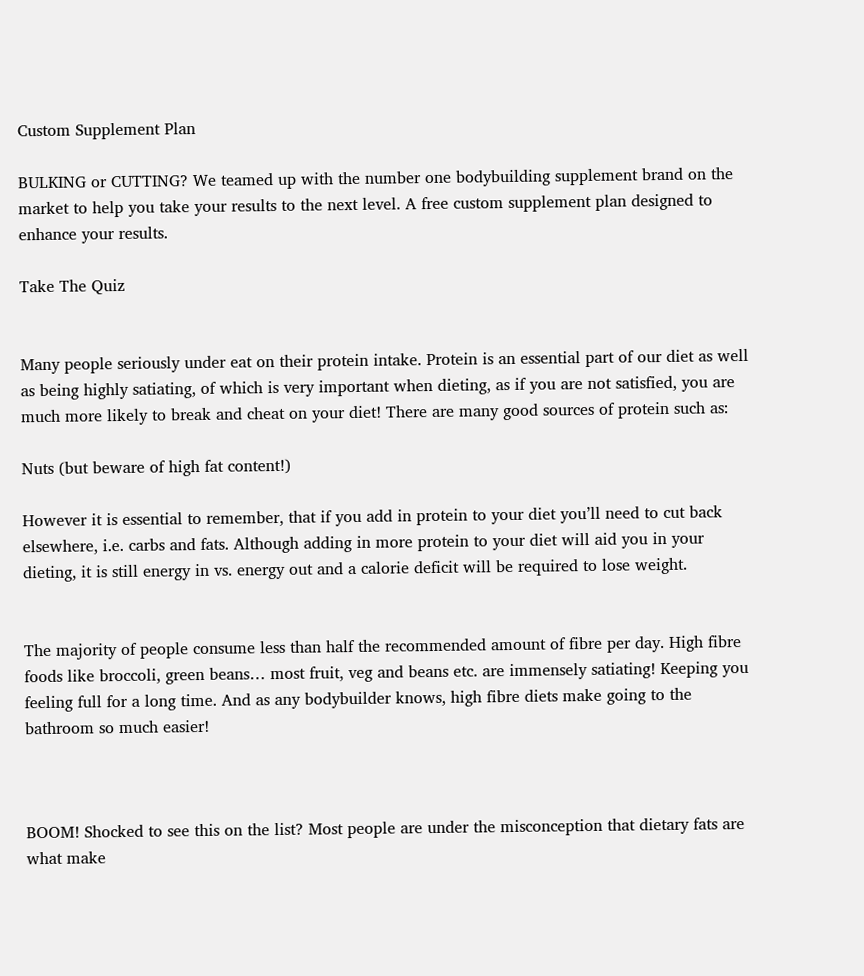Custom Supplement Plan

BULKING or CUTTING? We teamed up with the number one bodybuilding supplement brand on the market to help you take your results to the next level. A free custom supplement plan designed to enhance your results.

Take The Quiz


Many people seriously under eat on their protein intake. Protein is an essential part of our diet as well as being highly satiating, of which is very important when dieting, as if you are not satisfied, you are much more likely to break and cheat on your diet! There are many good sources of protein such as:

Nuts (but beware of high fat content!)

However it is essential to remember, that if you add in protein to your diet you’ll need to cut back elsewhere, i.e. carbs and fats. Although adding in more protein to your diet will aid you in your dieting, it is still energy in vs. energy out and a calorie deficit will be required to lose weight.


The majority of people consume less than half the recommended amount of fibre per day. High fibre foods like broccoli, green beans… most fruit, veg and beans etc. are immensely satiating! Keeping you feeling full for a long time. And as any bodybuilder knows, high fibre diets make going to the bathroom so much easier!



BOOM! Shocked to see this on the list? Most people are under the misconception that dietary fats are what make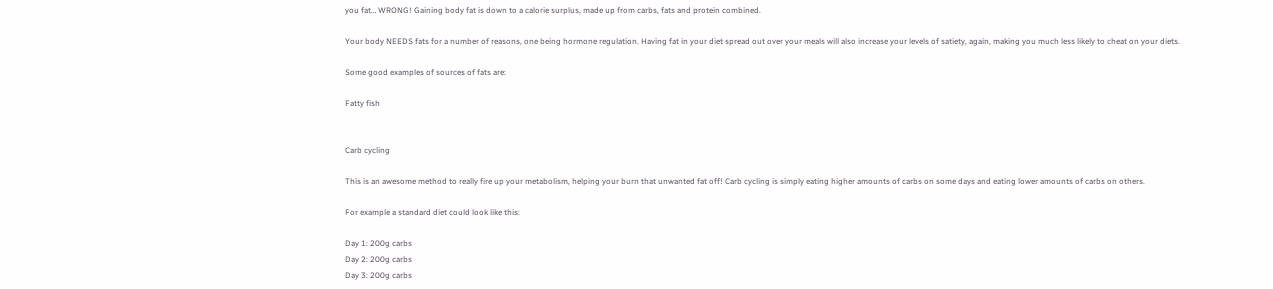you fat… WRONG! Gaining body fat is down to a calorie surplus, made up from carbs, fats and protein combined.

Your body NEEDS fats for a number of reasons, one being hormone regulation. Having fat in your diet spread out over your meals will also increase your levels of satiety, again, making you much less likely to cheat on your diets.

Some good examples of sources of fats are:

Fatty fish


Carb cycling

This is an awesome method to really fire up your metabolism, helping your burn that unwanted fat off! Carb cycling is simply eating higher amounts of carbs on some days and eating lower amounts of carbs on others.

For example a standard diet could look like this:

Day 1: 200g carbs
Day 2: 200g carbs
Day 3: 200g carbs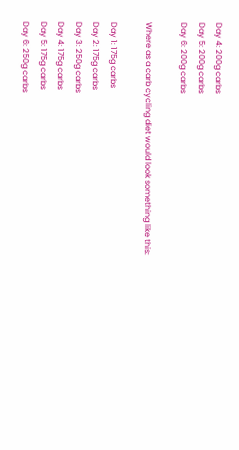Day 4: 200g carbs
Day 5: 200g carbs
Day 6: 200g carbs

Where as a carb cycling diet would look something like this:

Day 1: 175g carbs
Day 2: 175g carbs
Day 3: 250g carbs
Day 4: 175g carbs
Day 5: 175g carbs
Day 6: 250g carbs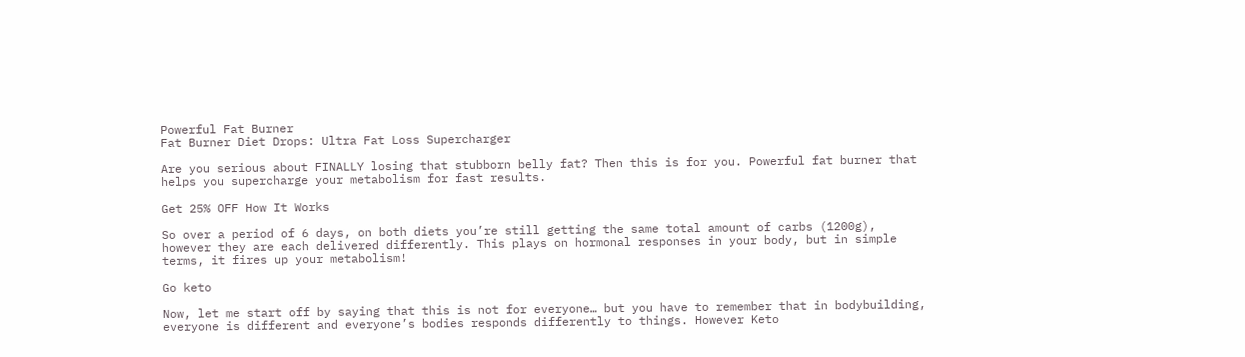Powerful Fat Burner
Fat Burner Diet Drops: Ultra Fat Loss Supercharger

Are you serious about FINALLY losing that stubborn belly fat? Then this is for you. Powerful fat burner that helps you supercharge your metabolism for fast results.

Get 25% OFF How It Works

So over a period of 6 days, on both diets you’re still getting the same total amount of carbs (1200g), however they are each delivered differently. This plays on hormonal responses in your body, but in simple terms, it fires up your metabolism!

Go keto

Now, let me start off by saying that this is not for everyone… but you have to remember that in bodybuilding, everyone is different and everyone’s bodies responds differently to things. However Keto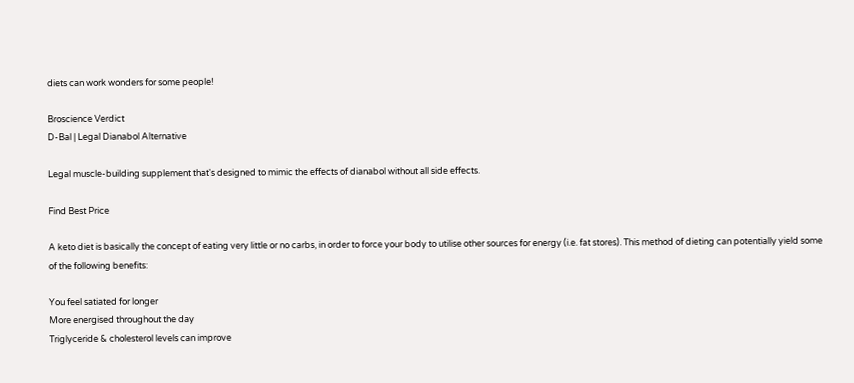diets can work wonders for some people!

Broscience Verdict
D-Bal | Legal Dianabol Alternative

Legal muscle-building supplement that's designed to mimic the effects of dianabol without all side effects.

Find Best Price

A keto diet is basically the concept of eating very little or no carbs, in order to force your body to utilise other sources for energy (i.e. fat stores). This method of dieting can potentially yield some of the following benefits:

You feel satiated for longer
More energised throughout the day
Triglyceride & cholesterol levels can improve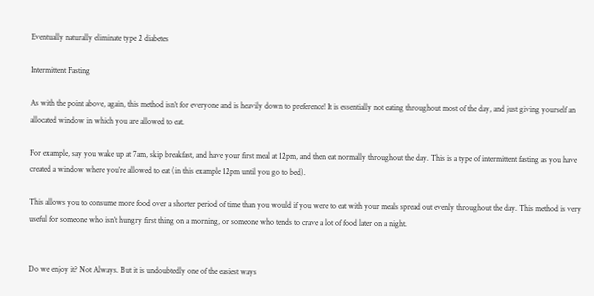Eventually naturally eliminate type 2 diabetes

Intermittent Fasting

As with the point above, again, this method isn’t for everyone and is heavily down to preference! It is essentially not eating throughout most of the day, and just giving yourself an allocated window in which you are allowed to eat.

For example, say you wake up at 7am, skip breakfast, and have your first meal at 12pm, and then eat normally throughout the day. This is a type of intermittent fasting as you have created a window where you’re allowed to eat (in this example 12pm until you go to bed).

This allows you to consume more food over a shorter period of time than you would if you were to eat with your meals spread out evenly throughout the day. This method is very useful for someone who isn’t hungry first thing on a morning, or someone who tends to crave a lot of food later on a night.


Do we enjoy it? Not Always. But it is undoubtedly one of the easiest ways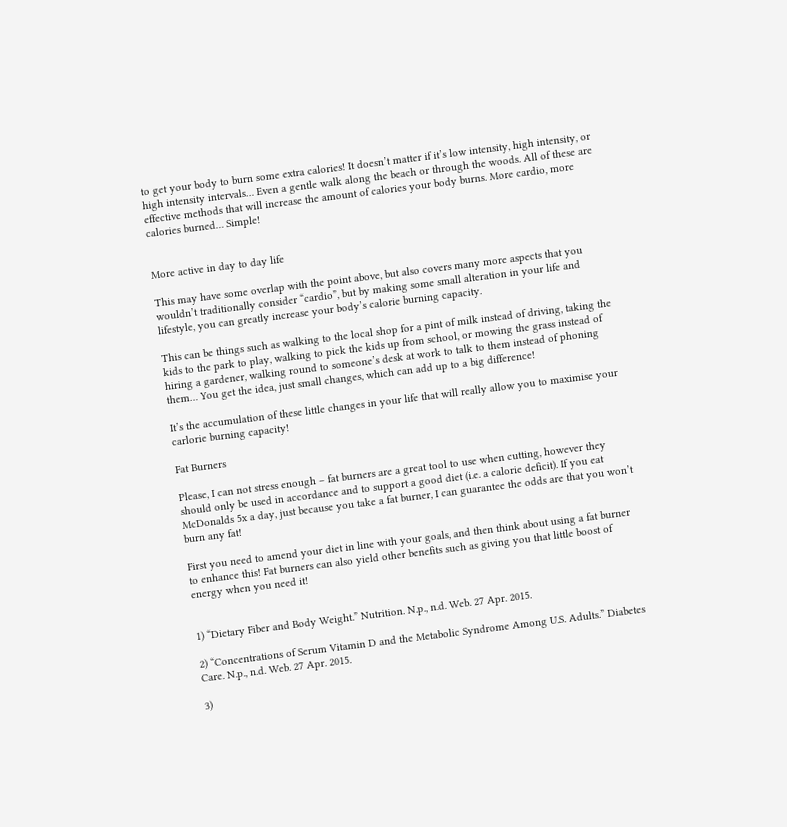to get your body to burn some extra calories! It doesn’t matter if it’s low intensity, high intensity, or high intensity intervals… Even a gentle walk along the beach or through the woods. All of these are effective methods that will increase the amount of calories your body burns. More cardio, more calories burned… Simple!


More active in day to day life

This may have some overlap with the point above, but also covers many more aspects that you wouldn’t traditionally consider “cardio”, but by making some small alteration in your life and lifestyle, you can greatly increase your body’s calorie burning capacity.

This can be things such as walking to the local shop for a pint of milk instead of driving, taking the kids to the park to play, walking to pick the kids up from school, or mowing the grass instead of hiring a gardener, walking round to someone’s desk at work to talk to them instead of phoning them… You get the idea, just small changes, which can add up to a big difference!

It’s the accumulation of these little changes in your life that will really allow you to maximise your carlorie burning capacity!

Fat Burners

Please, I can not stress enough – fat burners are a great tool to use when cutting, however they should only be used in accordance and to support a good diet (i.e. a calorie deficit). If you eat McDonalds 5x a day, just because you take a fat burner, I can guarantee the odds are that you won’t burn any fat!

First you need to amend your diet in line with your goals, and then think about using a fat burner to enhance this! Fat burners can also yield other benefits such as giving you that little boost of energy when you need it!


1) “Dietary Fiber and Body Weight.” Nutrition. N.p., n.d. Web. 27 Apr. 2015.

2) “Concentrations of Serum Vitamin D and the Metabolic Syndrome Among U.S. Adults.” Diabetes Care. N.p., n.d. Web. 27 Apr. 2015.

3)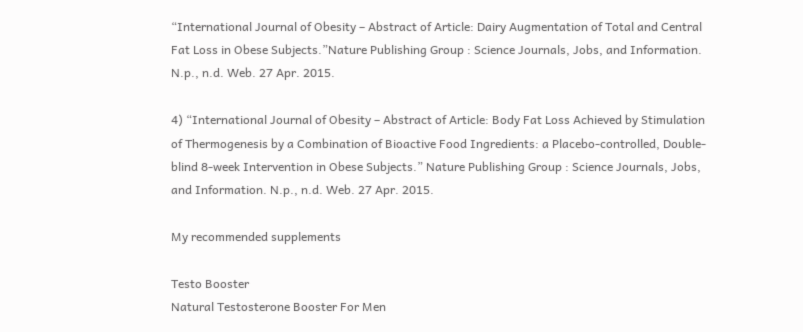“International Journal of Obesity – Abstract of Article: Dairy Augmentation of Total and Central Fat Loss in Obese Subjects.”Nature Publishing Group : Science Journals, Jobs, and Information. N.p., n.d. Web. 27 Apr. 2015.

4) “International Journal of Obesity – Abstract of Article: Body Fat Loss Achieved by Stimulation of Thermogenesis by a Combination of Bioactive Food Ingredients: a Placebo-controlled, Double-blind 8-week Intervention in Obese Subjects.” Nature Publishing Group : Science Journals, Jobs, and Information. N.p., n.d. Web. 27 Apr. 2015.

My recommended supplements

Testo Booster
Natural Testosterone Booster For Men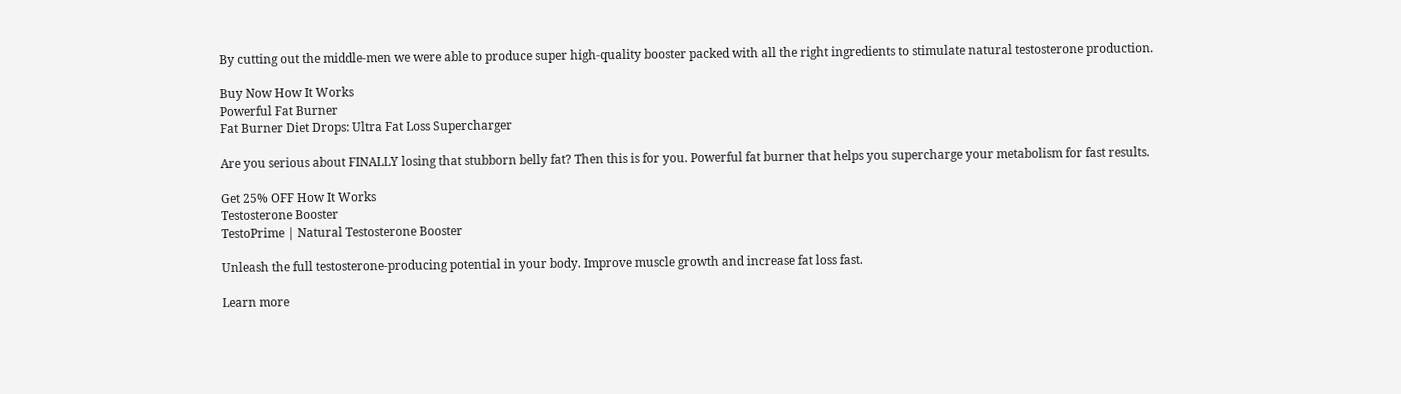By cutting out the middle-men we were able to produce super high-quality booster packed with all the right ingredients to stimulate natural testosterone production.

Buy Now How It Works
Powerful Fat Burner
Fat Burner Diet Drops: Ultra Fat Loss Supercharger

Are you serious about FINALLY losing that stubborn belly fat? Then this is for you. Powerful fat burner that helps you supercharge your metabolism for fast results.

Get 25% OFF How It Works
Testosterone Booster
TestoPrime | Natural Testosterone Booster

Unleash the full testosterone-producing potential in your body. Improve muscle growth and increase fat loss fast.

Learn more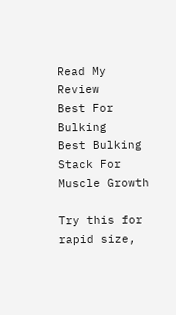Read My Review
Best For Bulking
Best Bulking Stack For Muscle Growth

Try this for rapid size,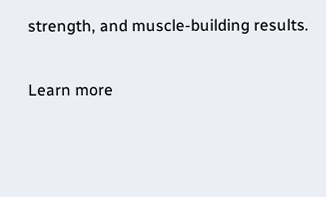strength, and muscle-building results.

Learn more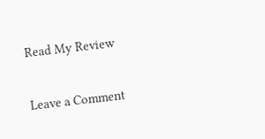Read My Review

Leave a Comment